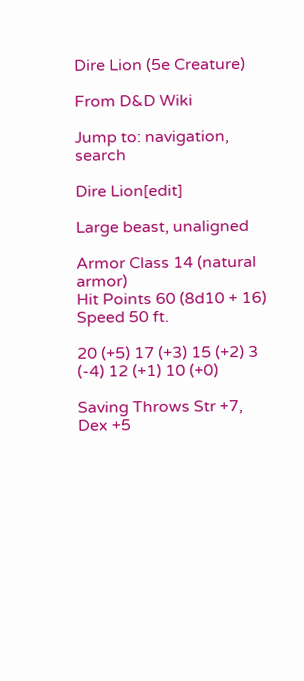Dire Lion (5e Creature)

From D&D Wiki

Jump to: navigation, search

Dire Lion[edit]

Large beast, unaligned

Armor Class 14 (natural armor)
Hit Points 60 (8d10 + 16)
Speed 50 ft.

20 (+5) 17 (+3) 15 (+2) 3 (-4) 12 (+1) 10 (+0)

Saving Throws Str +7, Dex +5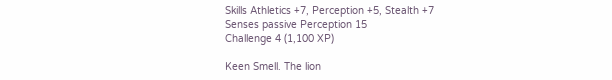Skills Athletics +7, Perception +5, Stealth +7
Senses passive Perception 15
Challenge 4 (1,100 XP)

Keen Smell. The lion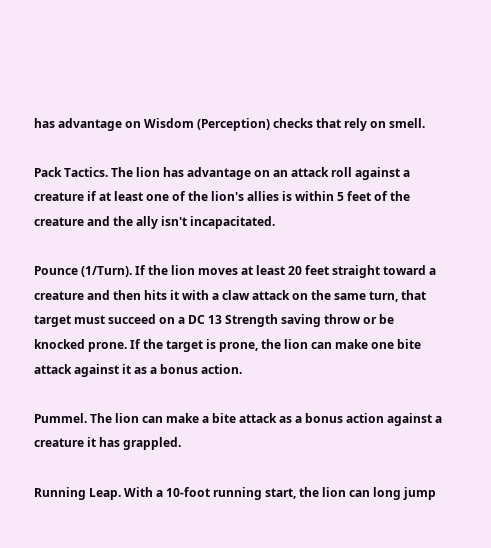has advantage on Wisdom (Perception) checks that rely on smell.

Pack Tactics. The lion has advantage on an attack roll against a creature if at least one of the lion's allies is within 5 feet of the creature and the ally isn't incapacitated.

Pounce (1/Turn). If the lion moves at least 20 feet straight toward a creature and then hits it with a claw attack on the same turn, that target must succeed on a DC 13 Strength saving throw or be knocked prone. If the target is prone, the lion can make one bite attack against it as a bonus action.

Pummel. The lion can make a bite attack as a bonus action against a creature it has grappled.

Running Leap. With a 10-foot running start, the lion can long jump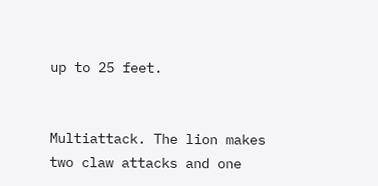up to 25 feet.


Multiattack. The lion makes two claw attacks and one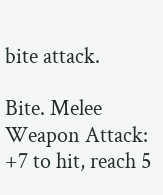bite attack.

Bite. Melee Weapon Attack: +7 to hit, reach 5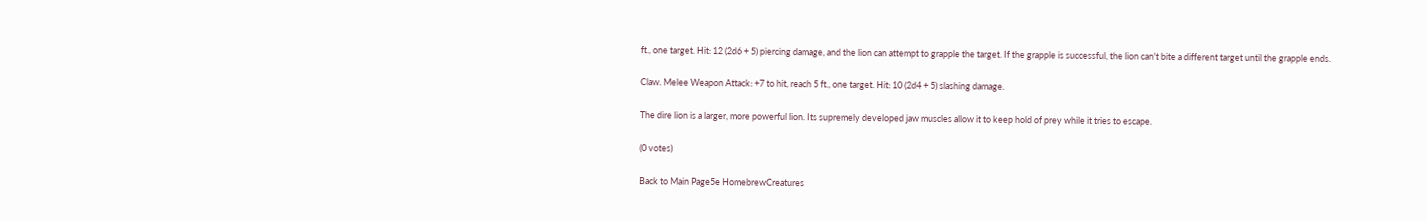ft., one target. Hit: 12 (2d6 + 5) piercing damage, and the lion can attempt to grapple the target. If the grapple is successful, the lion can't bite a different target until the grapple ends.

Claw. Melee Weapon Attack: +7 to hit, reach 5 ft., one target. Hit: 10 (2d4 + 5) slashing damage.

The dire lion is a larger, more powerful lion. Its supremely developed jaw muscles allow it to keep hold of prey while it tries to escape.

(0 votes)

Back to Main Page5e HomebrewCreatures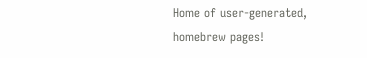Home of user-generated,
homebrew pages!